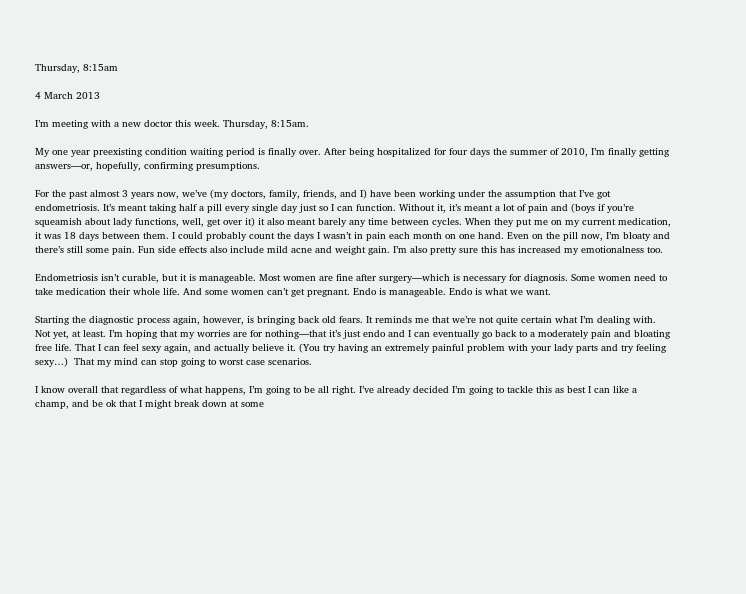Thursday, 8:15am

4 March 2013

I’m meeting with a new doctor this week. Thursday, 8:15am.

My one year preexisting condition waiting period is finally over. After being hospitalized for four days the summer of 2010, I’m finally getting answers—or, hopefully, confirming presumptions.

For the past almost 3 years now, we’ve (my doctors, family, friends, and I) have been working under the assumption that I’ve got endometriosis. It’s meant taking half a pill every single day just so I can function. Without it, it’s meant a lot of pain and (boys if you’re squeamish about lady functions, well, get over it) it also meant barely any time between cycles. When they put me on my current medication, it was 18 days between them. I could probably count the days I wasn’t in pain each month on one hand. Even on the pill now, I’m bloaty and there’s still some pain. Fun side effects also include mild acne and weight gain. I’m also pretty sure this has increased my emotionalness too.

Endometriosis isn’t curable, but it is manageable. Most women are fine after surgery—which is necessary for diagnosis. Some women need to take medication their whole life. And some women can’t get pregnant. Endo is manageable. Endo is what we want.

Starting the diagnostic process again, however, is bringing back old fears. It reminds me that we’re not quite certain what I’m dealing with. Not yet, at least. I’m hoping that my worries are for nothing—that it’s just endo and I can eventually go back to a moderately pain and bloating free life. That I can feel sexy again, and actually believe it. (You try having an extremely painful problem with your lady parts and try feeling sexy…)  That my mind can stop going to worst case scenarios.

I know overall that regardless of what happens, I’m going to be all right. I’ve already decided I’m going to tackle this as best I can like a champ, and be ok that I might break down at some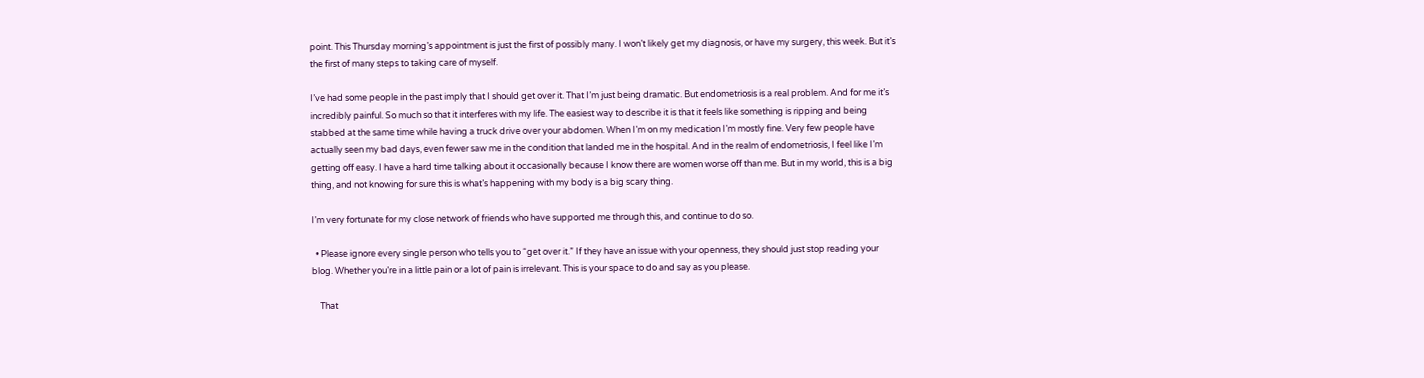point. This Thursday morning’s appointment is just the first of possibly many. I won’t likely get my diagnosis, or have my surgery, this week. But it’s the first of many steps to taking care of myself.

I’ve had some people in the past imply that I should get over it. That I’m just being dramatic. But endometriosis is a real problem. And for me it’s incredibly painful. So much so that it interferes with my life. The easiest way to describe it is that it feels like something is ripping and being stabbed at the same time while having a truck drive over your abdomen. When I’m on my medication I’m mostly fine. Very few people have actually seen my bad days, even fewer saw me in the condition that landed me in the hospital. And in the realm of endometriosis, I feel like I’m getting off easy. I have a hard time talking about it occasionally because I know there are women worse off than me. But in my world, this is a big thing, and not knowing for sure this is what’s happening with my body is a big scary thing.

I’m very fortunate for my close network of friends who have supported me through this, and continue to do so.

  • Please ignore every single person who tells you to “get over it.” If they have an issue with your openness, they should just stop reading your blog. Whether you’re in a little pain or a lot of pain is irrelevant. This is your space to do and say as you please.

    That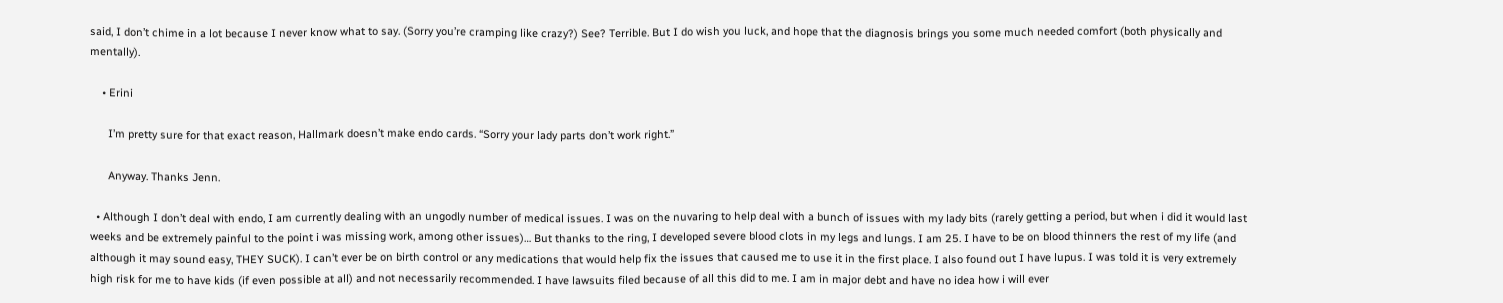said, I don’t chime in a lot because I never know what to say. (Sorry you’re cramping like crazy?) See? Terrible. But I do wish you luck, and hope that the diagnosis brings you some much needed comfort (both physically and mentally).

    • Erini

      I’m pretty sure for that exact reason, Hallmark doesn’t make endo cards. “Sorry your lady parts don’t work right.”

      Anyway. Thanks Jenn.

  • Although I don’t deal with endo, I am currently dealing with an ungodly number of medical issues. I was on the nuvaring to help deal with a bunch of issues with my lady bits (rarely getting a period, but when i did it would last weeks and be extremely painful to the point i was missing work, among other issues)… But thanks to the ring, I developed severe blood clots in my legs and lungs. I am 25. I have to be on blood thinners the rest of my life (and although it may sound easy, THEY SUCK). I can’t ever be on birth control or any medications that would help fix the issues that caused me to use it in the first place. I also found out I have lupus. I was told it is very extremely high risk for me to have kids (if even possible at all) and not necessarily recommended. I have lawsuits filed because of all this did to me. I am in major debt and have no idea how i will ever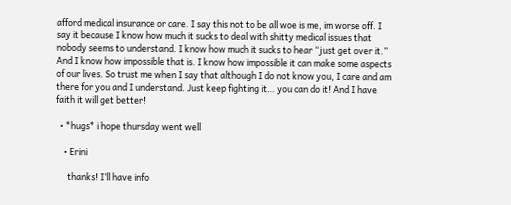afford medical insurance or care. I say this not to be all woe is me, im worse off. I say it because I know how much it sucks to deal with shitty medical issues that nobody seems to understand. I know how much it sucks to hear “just get over it.” And I know how impossible that is. I know how impossible it can make some aspects of our lives. So trust me when I say that although I do not know you, I care and am there for you and I understand. Just keep fighting it… you can do it! And I have faith it will get better!

  • *hugs* i hope thursday went well

    • Erini

      thanks! I’ll have info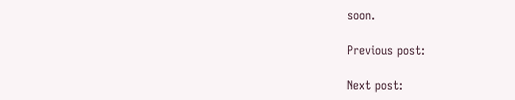soon.

Previous post:

Next post: